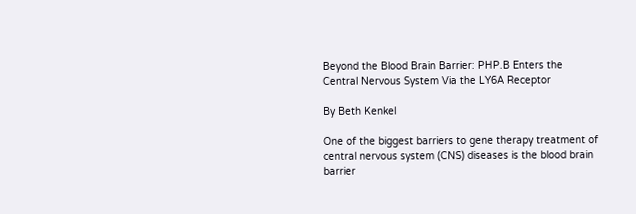Beyond the Blood Brain Barrier: PHP.B Enters the Central Nervous System Via the LY6A Receptor

By Beth Kenkel

One of the biggest barriers to gene therapy treatment of central nervous system (CNS) diseases is the blood brain barrier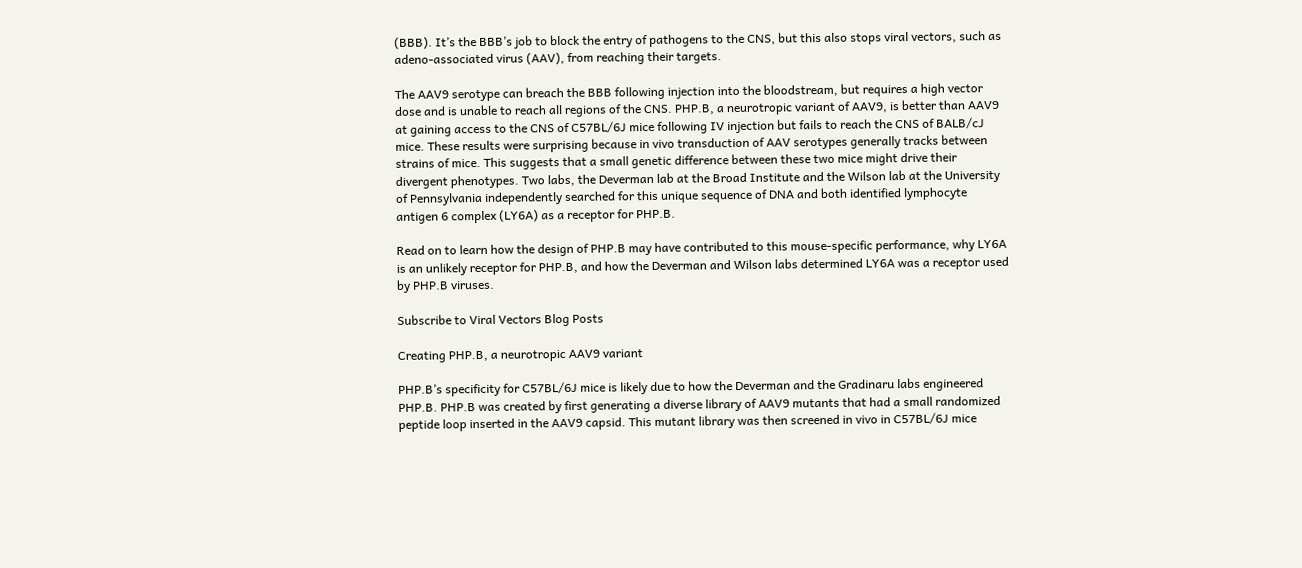(BBB). It’s the BBB’s job to block the entry of pathogens to the CNS, but this also stops viral vectors, such as adeno-associated virus (AAV), from reaching their targets.

The AAV9 serotype can breach the BBB following injection into the bloodstream, but requires a high vector dose and is unable to reach all regions of the CNS. PHP.B, a neurotropic variant of AAV9, is better than AAV9 at gaining access to the CNS of C57BL/6J mice following IV injection but fails to reach the CNS of BALB/cJ mice. These results were surprising because in vivo transduction of AAV serotypes generally tracks between strains of mice. This suggests that a small genetic difference between these two mice might drive their divergent phenotypes. Two labs, the Deverman lab at the Broad Institute and the Wilson lab at the University of Pennsylvania independently searched for this unique sequence of DNA and both identified lymphocyte antigen 6 complex (LY6A) as a receptor for PHP.B.

Read on to learn how the design of PHP.B may have contributed to this mouse-specific performance, why LY6A is an unlikely receptor for PHP.B, and how the Deverman and Wilson labs determined LY6A was a receptor used by PHP.B viruses.

Subscribe to Viral Vectors Blog Posts

Creating PHP.B, a neurotropic AAV9 variant

PHP.B’s specificity for C57BL/6J mice is likely due to how the Deverman and the Gradinaru labs engineered PHP.B. PHP.B was created by first generating a diverse library of AAV9 mutants that had a small randomized peptide loop inserted in the AAV9 capsid. This mutant library was then screened in vivo in C57BL/6J mice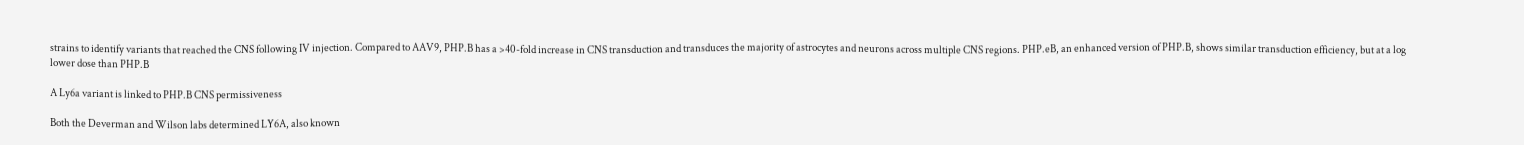strains to identify variants that reached the CNS following IV injection. Compared to AAV9, PHP.B has a >40-fold increase in CNS transduction and transduces the majority of astrocytes and neurons across multiple CNS regions. PHP.eB, an enhanced version of PHP.B, shows similar transduction efficiency, but at a log lower dose than PHP.B

A Ly6a variant is linked to PHP.B CNS permissiveness

Both the Deverman and Wilson labs determined LY6A, also known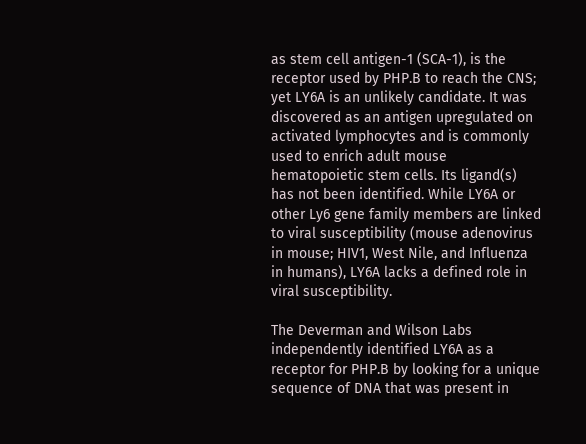as stem cell antigen-1 (SCA-1), is the receptor used by PHP.B to reach the CNS; yet LY6A is an unlikely candidate. It was discovered as an antigen upregulated on activated lymphocytes and is commonly used to enrich adult mouse hematopoietic stem cells. Its ligand(s) has not been identified. While LY6A or other Ly6 gene family members are linked to viral susceptibility (mouse adenovirus in mouse; HIV1, West Nile, and Influenza in humans), LY6A lacks a defined role in viral susceptibility.

The Deverman and Wilson Labs independently identified LY6A as a receptor for PHP.B by looking for a unique sequence of DNA that was present in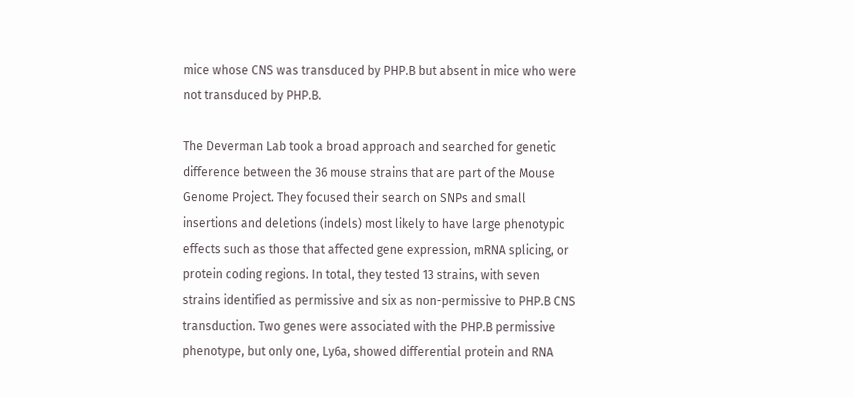mice whose CNS was transduced by PHP.B but absent in mice who were not transduced by PHP.B.

The Deverman Lab took a broad approach and searched for genetic difference between the 36 mouse strains that are part of the Mouse Genome Project. They focused their search on SNPs and small insertions and deletions (indels) most likely to have large phenotypic effects such as those that affected gene expression, mRNA splicing, or protein coding regions. In total, they tested 13 strains, with seven strains identified as permissive and six as non-permissive to PHP.B CNS transduction. Two genes were associated with the PHP.B permissive phenotype, but only one, Ly6a, showed differential protein and RNA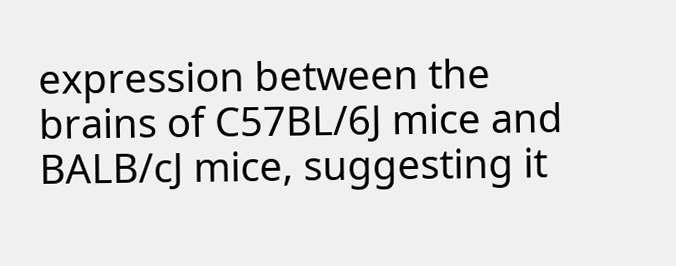expression between the brains of C57BL/6J mice and BALB/cJ mice, suggesting it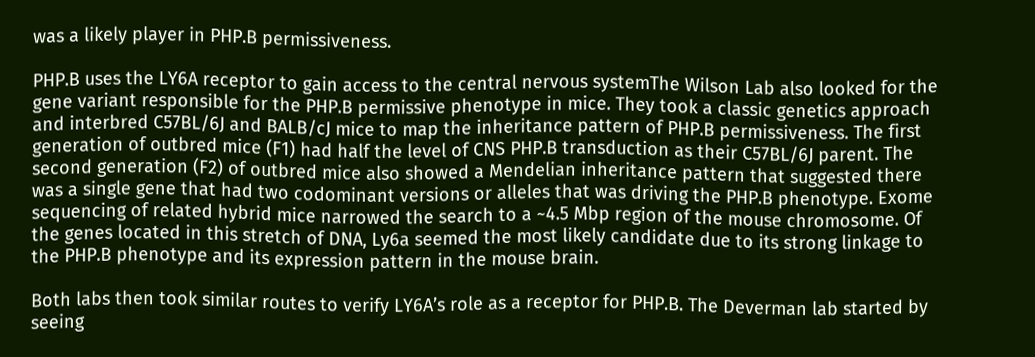was a likely player in PHP.B permissiveness.

PHP.B uses the LY6A receptor to gain access to the central nervous systemThe Wilson Lab also looked for the gene variant responsible for the PHP.B permissive phenotype in mice. They took a classic genetics approach and interbred C57BL/6J and BALB/cJ mice to map the inheritance pattern of PHP.B permissiveness. The first generation of outbred mice (F1) had half the level of CNS PHP.B transduction as their C57BL/6J parent. The second generation (F2) of outbred mice also showed a Mendelian inheritance pattern that suggested there was a single gene that had two codominant versions or alleles that was driving the PHP.B phenotype. Exome sequencing of related hybrid mice narrowed the search to a ~4.5 Mbp region of the mouse chromosome. Of the genes located in this stretch of DNA, Ly6a seemed the most likely candidate due to its strong linkage to the PHP.B phenotype and its expression pattern in the mouse brain.

Both labs then took similar routes to verify LY6A’s role as a receptor for PHP.B. The Deverman lab started by seeing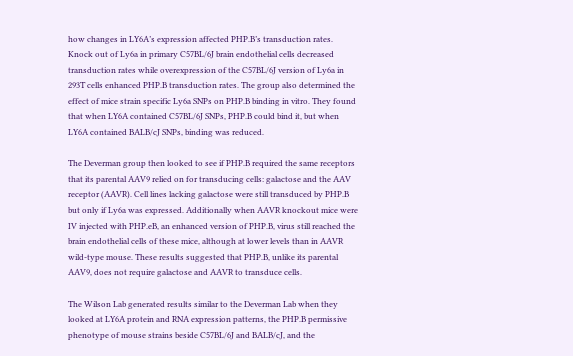how changes in LY6A’s expression affected PHP.B’s transduction rates. Knock out of Ly6a in primary C57BL/6J brain endothelial cells decreased transduction rates while overexpression of the C57BL/6J version of Ly6a in 293T cells enhanced PHP.B transduction rates. The group also determined the effect of mice strain specific Ly6a SNPs on PHP.B binding in vitro. They found that when LY6A contained C57BL/6J SNPs, PHP.B could bind it, but when LY6A contained BALB/cJ SNPs, binding was reduced.

The Deverman group then looked to see if PHP.B required the same receptors that its parental AAV9 relied on for transducing cells: galactose and the AAV receptor (AAVR). Cell lines lacking galactose were still transduced by PHP.B but only if Ly6a was expressed. Additionally when AAVR knockout mice were IV injected with PHP.eB, an enhanced version of PHP.B, virus still reached the brain endothelial cells of these mice, although at lower levels than in AAVR wild-type mouse. These results suggested that PHP.B, unlike its parental AAV9, does not require galactose and AAVR to transduce cells.

The Wilson Lab generated results similar to the Deverman Lab when they looked at LY6A protein and RNA expression patterns, the PHP.B permissive phenotype of mouse strains beside C57BL/6J and BALB/cJ, and the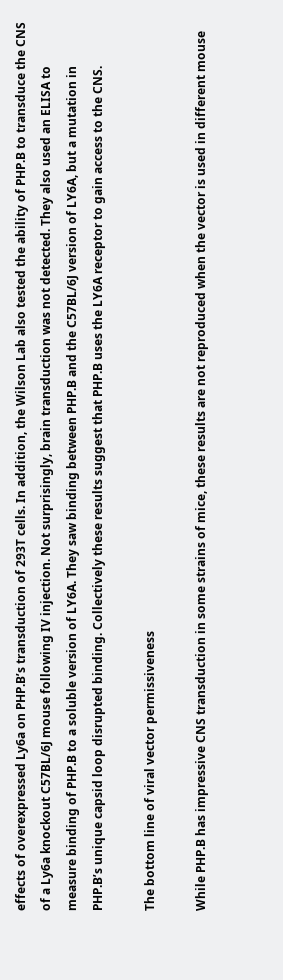effects of overexpressed Ly6a on PHP.B’s transduction of 293T cells. In addition, the Wilson Lab also tested the ability of PHP.B to transduce the CNS of a Ly6a knockout C57BL/6J mouse following IV injection. Not surprisingly, brain transduction was not detected. They also used an ELISA to measure binding of PHP.B to a soluble version of LY6A. They saw binding between PHP.B and the C57BL/6J version of LY6A, but a mutation in PHP.B’s unique capsid loop disrupted binding. Collectively these results suggest that PHP.B uses the LY6A receptor to gain access to the CNS.

The bottom line of viral vector permissiveness

While PHP.B has impressive CNS transduction in some strains of mice, these results are not reproduced when the vector is used in different mouse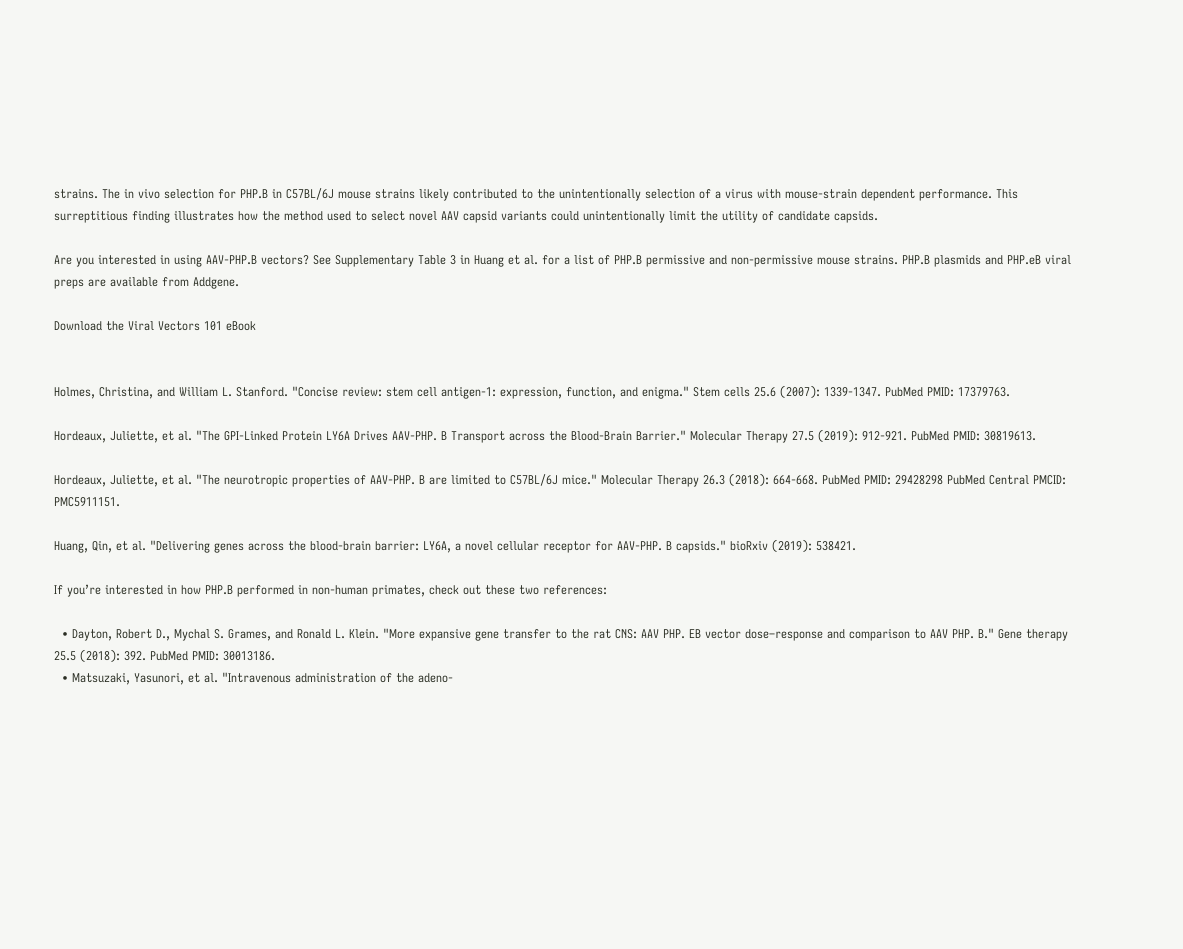strains. The in vivo selection for PHP.B in C57BL/6J mouse strains likely contributed to the unintentionally selection of a virus with mouse-strain dependent performance. This surreptitious finding illustrates how the method used to select novel AAV capsid variants could unintentionally limit the utility of candidate capsids.

Are you interested in using AAV-PHP.B vectors? See Supplementary Table 3 in Huang et al. for a list of PHP.B permissive and non-permissive mouse strains. PHP.B plasmids and PHP.eB viral preps are available from Addgene.

Download the Viral Vectors 101 eBook


Holmes, Christina, and William L. Stanford. "Concise review: stem cell antigen‐1: expression, function, and enigma." Stem cells 25.6 (2007): 1339-1347. PubMed PMID: 17379763.

Hordeaux, Juliette, et al. "The GPI-Linked Protein LY6A Drives AAV-PHP. B Transport across the Blood-Brain Barrier." Molecular Therapy 27.5 (2019): 912-921. PubMed PMID: 30819613.

Hordeaux, Juliette, et al. "The neurotropic properties of AAV-PHP. B are limited to C57BL/6J mice." Molecular Therapy 26.3 (2018): 664-668. PubMed PMID: 29428298 PubMed Central PMCID: PMC5911151.

Huang, Qin, et al. "Delivering genes across the blood-brain barrier: LY6A, a novel cellular receptor for AAV-PHP. B capsids." bioRxiv (2019): 538421.

If you’re interested in how PHP.B performed in non-human primates, check out these two references:

  • Dayton, Robert D., Mychal S. Grames, and Ronald L. Klein. "More expansive gene transfer to the rat CNS: AAV PHP. EB vector dose–response and comparison to AAV PHP. B." Gene therapy 25.5 (2018): 392. PubMed PMID: 30013186.
  • Matsuzaki, Yasunori, et al. "Intravenous administration of the adeno-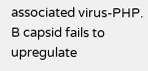associated virus-PHP. B capsid fails to upregulate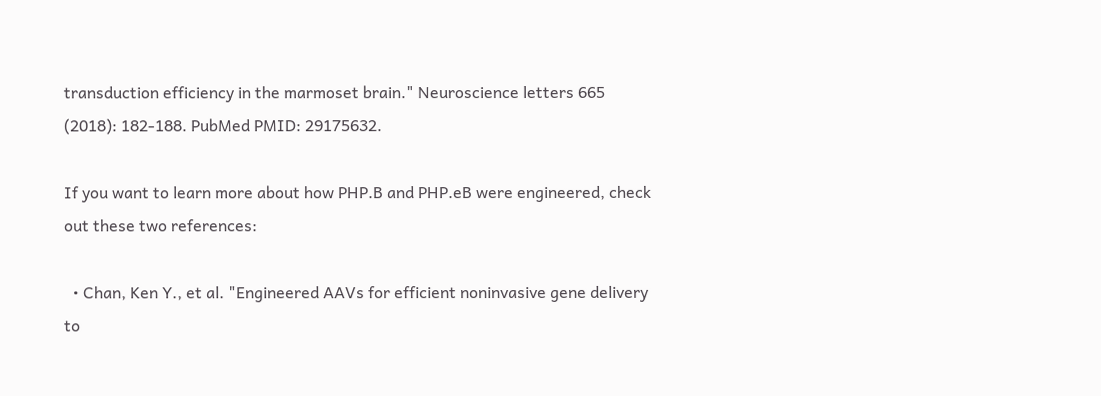transduction efficiency in the marmoset brain." Neuroscience letters 665 (2018): 182-188. PubMed PMID: 29175632.

If you want to learn more about how PHP.B and PHP.eB were engineered, check out these two references:

  • Chan, Ken Y., et al. "Engineered AAVs for efficient noninvasive gene delivery to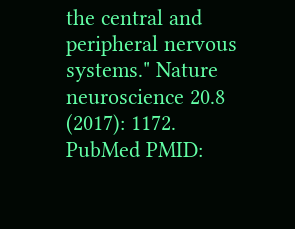the central and peripheral nervous systems." Nature neuroscience 20.8 (2017): 1172. PubMed PMID: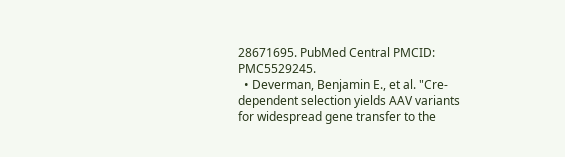28671695. PubMed Central PMCID: PMC5529245.
  • Deverman, Benjamin E., et al. "Cre-dependent selection yields AAV variants for widespread gene transfer to the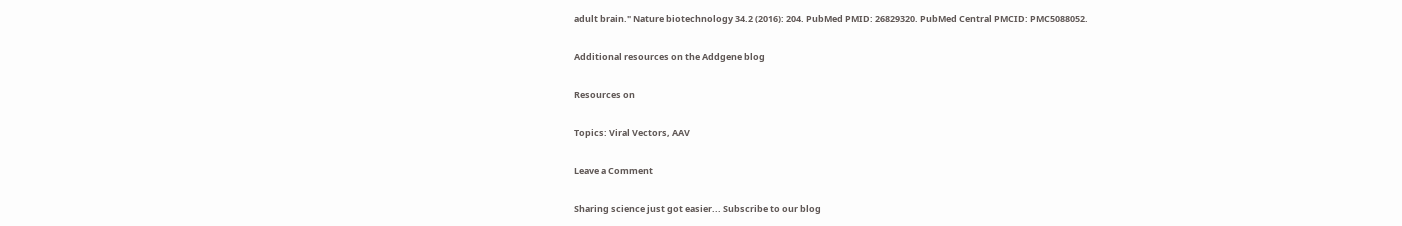adult brain." Nature biotechnology 34.2 (2016): 204. PubMed PMID: 26829320. PubMed Central PMCID: PMC5088052.

Additional resources on the Addgene blog

Resources on

Topics: Viral Vectors, AAV

Leave a Comment

Sharing science just got easier... Subscribe to our blog